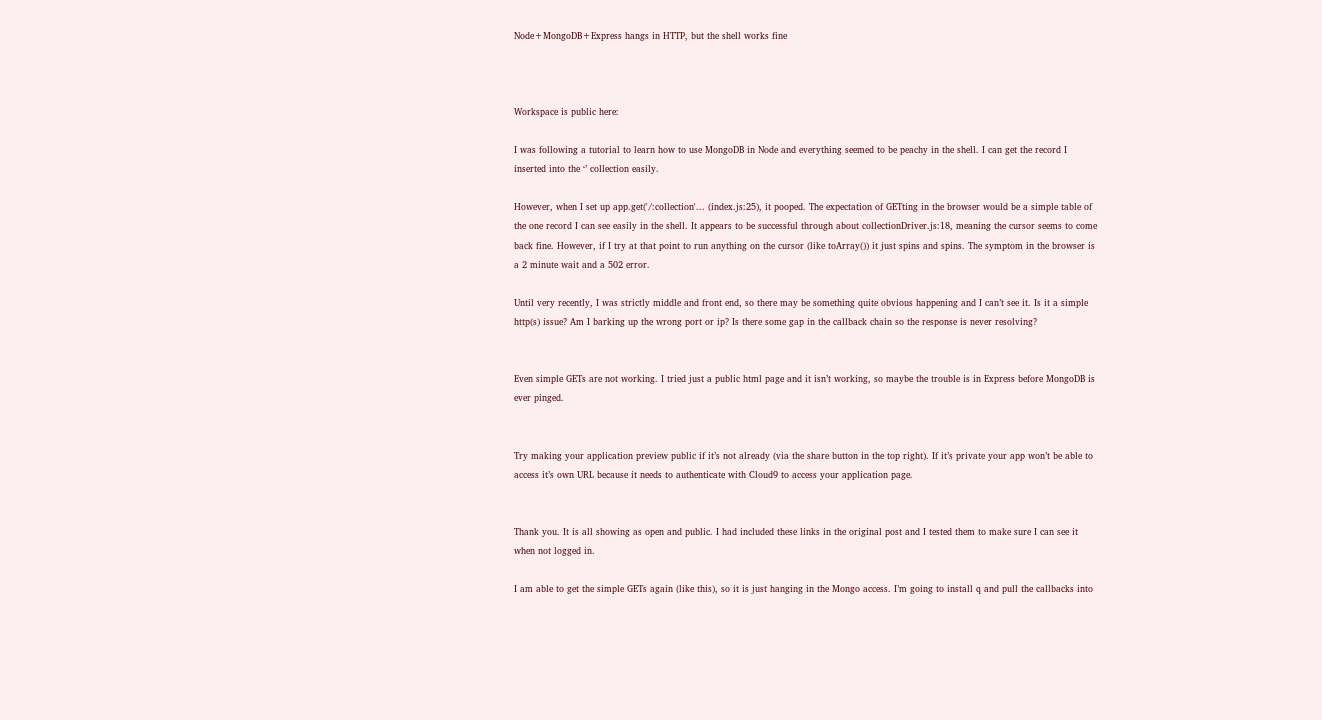Node+MongoDB+Express hangs in HTTP, but the shell works fine



Workspace is public here:

I was following a tutorial to learn how to use MongoDB in Node and everything seemed to be peachy in the shell. I can get the record I inserted into the ‘’ collection easily.

However, when I set up app.get('/:collection'... (index.js:25), it pooped. The expectation of GETting in the browser would be a simple table of the one record I can see easily in the shell. It appears to be successful through about collectionDriver.js:18, meaning the cursor seems to come back fine. However, if I try at that point to run anything on the cursor (like toArray()) it just spins and spins. The symptom in the browser is a 2 minute wait and a 502 error.

Until very recently, I was strictly middle and front end, so there may be something quite obvious happening and I can’t see it. Is it a simple http(s) issue? Am I barking up the wrong port or ip? Is there some gap in the callback chain so the response is never resolving?


Even simple GETs are not working. I tried just a public html page and it isn’t working, so maybe the trouble is in Express before MongoDB is ever pinged.


Try making your application preview public if it’s not already (via the share button in the top right). If it’s private your app won’t be able to access it’s own URL because it needs to authenticate with Cloud9 to access your application page.


Thank you. It is all showing as open and public. I had included these links in the original post and I tested them to make sure I can see it when not logged in.

I am able to get the simple GETs again (like this), so it is just hanging in the Mongo access. I’m going to install q and pull the callbacks into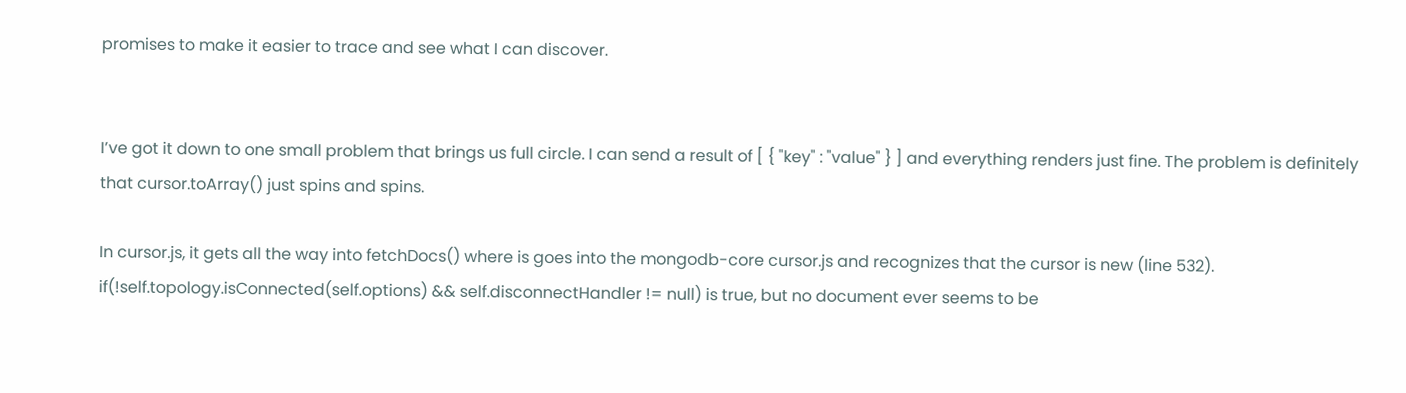promises to make it easier to trace and see what I can discover.


I’ve got it down to one small problem that brings us full circle. I can send a result of [ { "key" : "value" } ] and everything renders just fine. The problem is definitely that cursor.toArray() just spins and spins.

In cursor.js, it gets all the way into fetchDocs() where is goes into the mongodb-core cursor.js and recognizes that the cursor is new (line 532). if(!self.topology.isConnected(self.options) && self.disconnectHandler != null) is true, but no document ever seems to be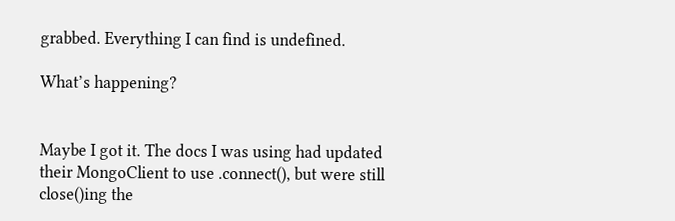grabbed. Everything I can find is undefined.

What’s happening?


Maybe I got it. The docs I was using had updated their MongoClient to use .connect(), but were still close()ing the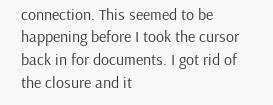connection. This seemed to be happening before I took the cursor back in for documents. I got rid of the closure and it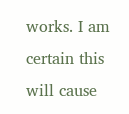works. I am certain this will cause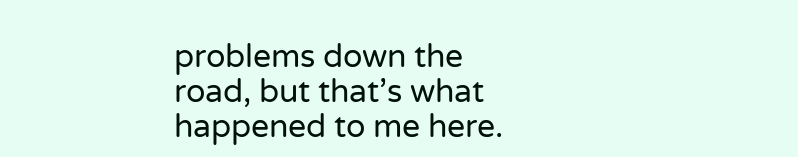problems down the road, but that’s what happened to me here.